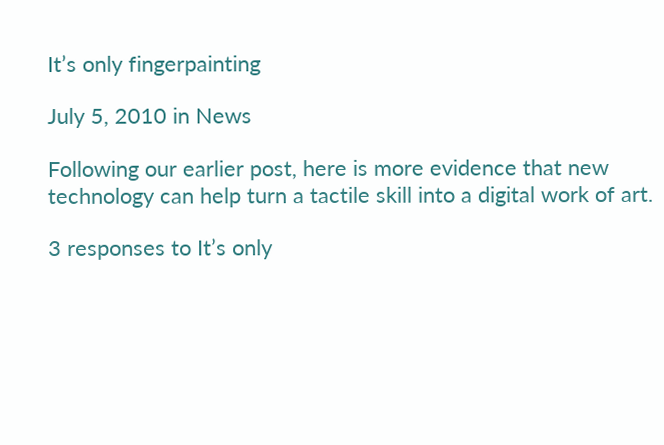It’s only fingerpainting

July 5, 2010 in News

Following our earlier post, here is more evidence that new technology can help turn a tactile skill into a digital work of art.

3 responses to It’s only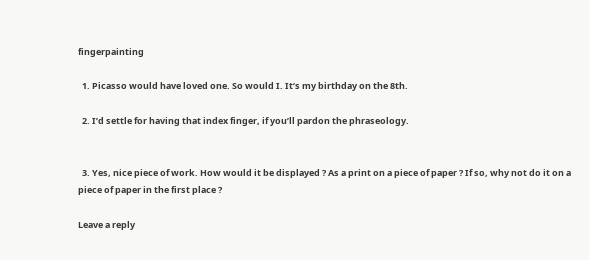fingerpainting

  1. Picasso would have loved one. So would I. It’s my birthday on the 8th.

  2. I’d settle for having that index finger, if you’ll pardon the phraseology.


  3. Yes, nice piece of work. How would it be displayed ? As a print on a piece of paper ? If so, why not do it on a piece of paper in the first place ?

Leave a reply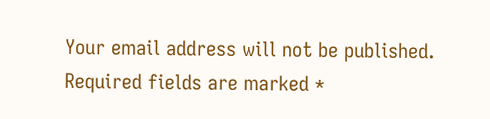Your email address will not be published. Required fields are marked *